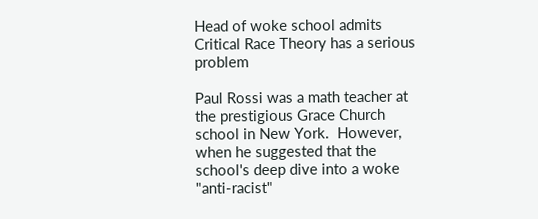Head of woke school admits Critical Race Theory has a serious problem

Paul Rossi was a math teacher at the prestigious Grace Church school in New York.  However, when he suggested that the school's deep dive into a woke "anti-racist"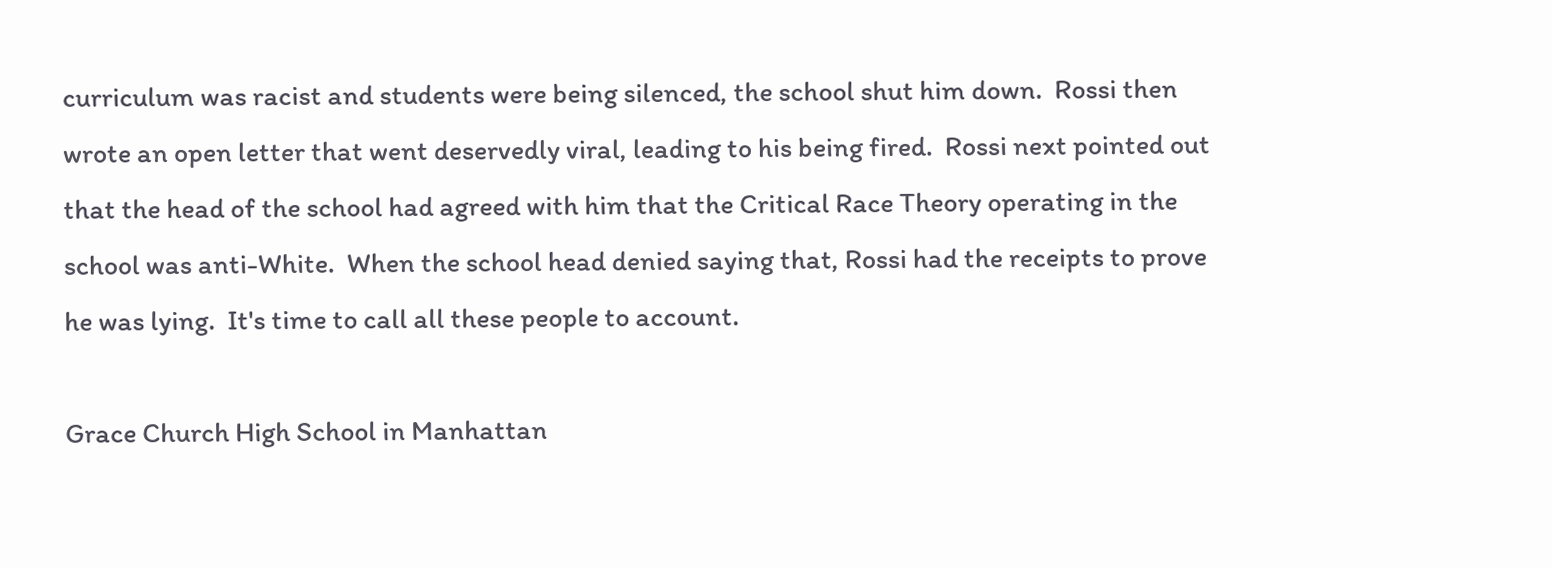curriculum was racist and students were being silenced, the school shut him down.  Rossi then wrote an open letter that went deservedly viral, leading to his being fired.  Rossi next pointed out that the head of the school had agreed with him that the Critical Race Theory operating in the school was anti-White.  When the school head denied saying that, Rossi had the receipts to prove he was lying.  It's time to call all these people to account.

Grace Church High School in Manhattan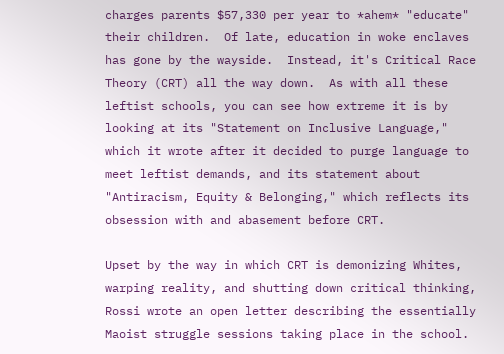charges parents $57,330 per year to *ahem* "educate" their children.  Of late, education in woke enclaves has gone by the wayside.  Instead, it's Critical Race Theory (CRT) all the way down.  As with all these leftist schools, you can see how extreme it is by looking at its "Statement on Inclusive Language," which it wrote after it decided to purge language to meet leftist demands, and its statement about "Antiracism, Equity & Belonging," which reflects its obsession with and abasement before CRT.

Upset by the way in which CRT is demonizing Whites, warping reality, and shutting down critical thinking, Rossi wrote an open letter describing the essentially Maoist struggle sessions taking place in the school.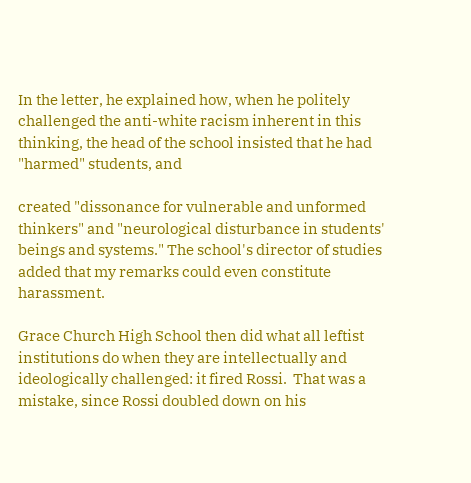In the letter, he explained how, when he politely challenged the anti-white racism inherent in this thinking, the head of the school insisted that he had "harmed" students, and

created "dissonance for vulnerable and unformed thinkers" and "neurological disturbance in students' beings and systems." The school's director of studies added that my remarks could even constitute harassment.

Grace Church High School then did what all leftist institutions do when they are intellectually and ideologically challenged: it fired Rossi.  That was a mistake, since Rossi doubled down on his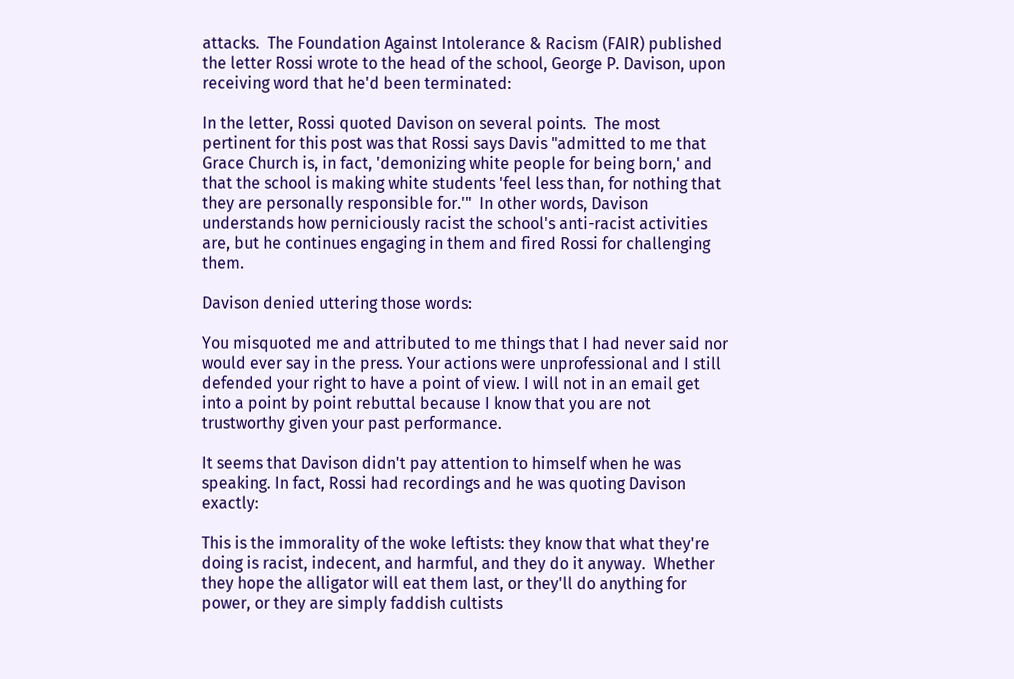attacks.  The Foundation Against Intolerance & Racism (FAIR) published the letter Rossi wrote to the head of the school, George P. Davison, upon receiving word that he'd been terminated:

In the letter, Rossi quoted Davison on several points.  The most pertinent for this post was that Rossi says Davis "admitted to me that Grace Church is, in fact, 'demonizing white people for being born,' and that the school is making white students 'feel less than, for nothing that they are personally responsible for.'"  In other words, Davison understands how perniciously racist the school's anti-racist activities are, but he continues engaging in them and fired Rossi for challenging them.

Davison denied uttering those words:

You misquoted me and attributed to me things that I had never said nor would ever say in the press. Your actions were unprofessional and I still defended your right to have a point of view. I will not in an email get into a point by point rebuttal because I know that you are not trustworthy given your past performance.

It seems that Davison didn't pay attention to himself when he was speaking. In fact, Rossi had recordings and he was quoting Davison exactly:

This is the immorality of the woke leftists: they know that what they're doing is racist, indecent, and harmful, and they do it anyway.  Whether they hope the alligator will eat them last, or they'll do anything for power, or they are simply faddish cultists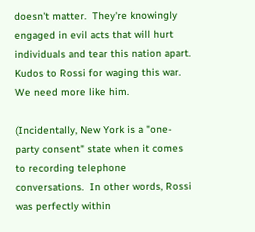doesn't matter.  They're knowingly engaged in evil acts that will hurt individuals and tear this nation apart.  Kudos to Rossi for waging this war.  We need more like him.

(Incidentally, New York is a "one-party consent" state when it comes to recording telephone conversations.  In other words, Rossi was perfectly within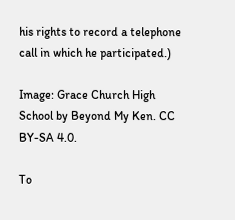his rights to record a telephone call in which he participated.)

Image: Grace Church High School by Beyond My Ken. CC BY-SA 4.0.

To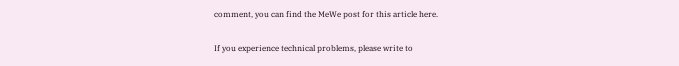comment, you can find the MeWe post for this article here.

If you experience technical problems, please write to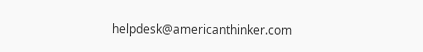helpdesk@americanthinker.com